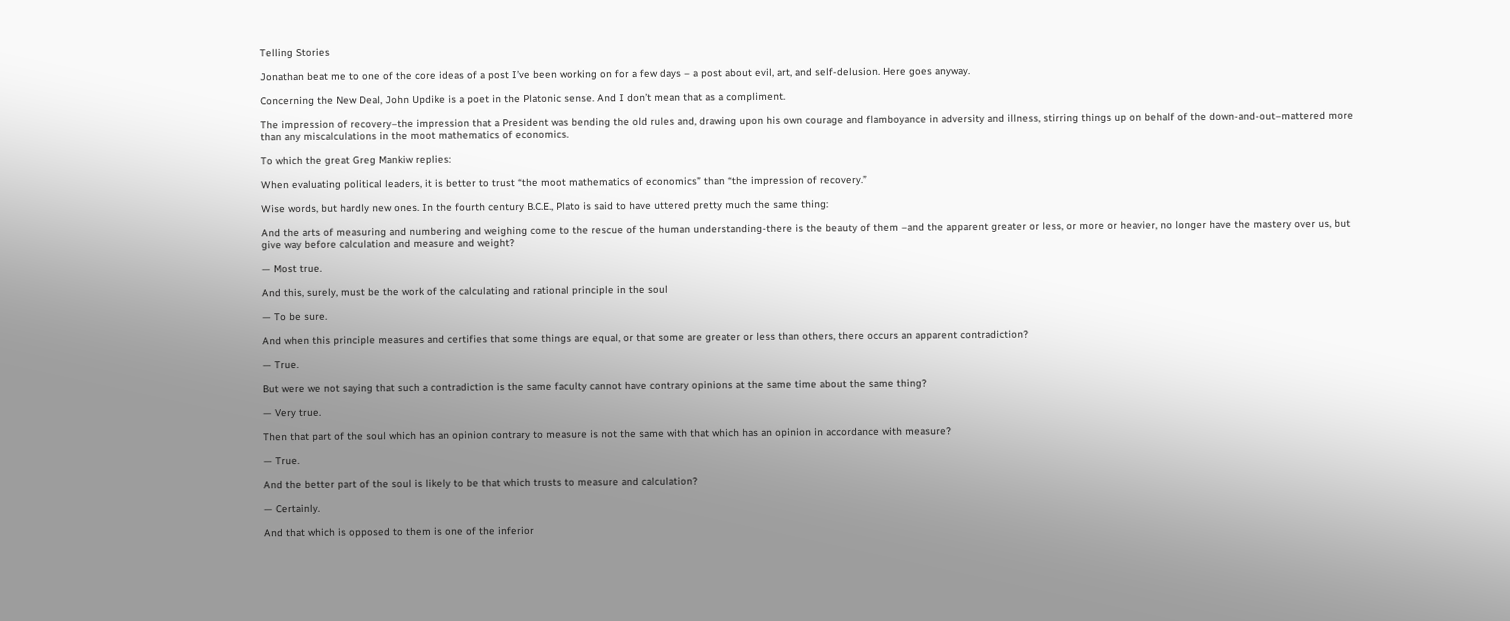Telling Stories

Jonathan beat me to one of the core ideas of a post I’ve been working on for a few days – a post about evil, art, and self-delusion. Here goes anyway.

Concerning the New Deal, John Updike is a poet in the Platonic sense. And I don’t mean that as a compliment.

The impression of recovery–the impression that a President was bending the old rules and, drawing upon his own courage and flamboyance in adversity and illness, stirring things up on behalf of the down-and-out–mattered more than any miscalculations in the moot mathematics of economics.

To which the great Greg Mankiw replies:

When evaluating political leaders, it is better to trust “the moot mathematics of economics” than “the impression of recovery.”

Wise words, but hardly new ones. In the fourth century B.C.E., Plato is said to have uttered pretty much the same thing:

And the arts of measuring and numbering and weighing come to the rescue of the human understanding-there is the beauty of them –and the apparent greater or less, or more or heavier, no longer have the mastery over us, but give way before calculation and measure and weight?

— Most true.

And this, surely, must be the work of the calculating and rational principle in the soul

— To be sure.

And when this principle measures and certifies that some things are equal, or that some are greater or less than others, there occurs an apparent contradiction?

— True.

But were we not saying that such a contradiction is the same faculty cannot have contrary opinions at the same time about the same thing?

— Very true.

Then that part of the soul which has an opinion contrary to measure is not the same with that which has an opinion in accordance with measure?

— True.

And the better part of the soul is likely to be that which trusts to measure and calculation?

— Certainly.

And that which is opposed to them is one of the inferior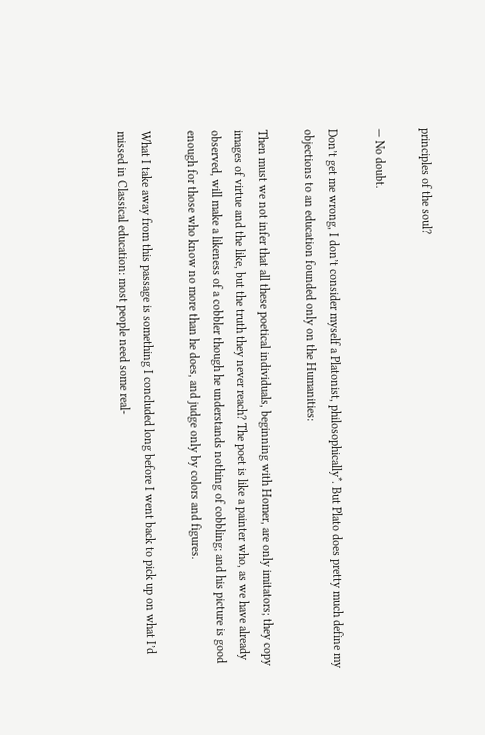principles of the soul?

— No doubt.

Don’t get me wrong, I don’t consider myself a Platonist, philosophically*. But Plato does pretty much define my objections to an education founded only on the Humanities:

Then must we not infer that all these poetical individuals, beginning with Homer, are only imitators; they copy images of virtue and the like, but the truth they never reach? The poet is like a painter who, as we have already observed, will make a likeness of a cobbler though he understands nothing of cobbling; and his picture is good enough for those who know no more than he does, and judge only by colors and figures.

What I take away from this passage is something I concluded long before I went back to pick up on what I’d missed in Classical education: most people need some real-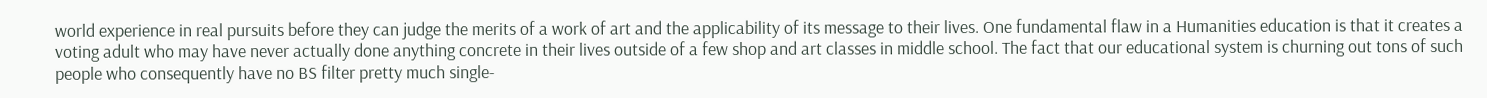world experience in real pursuits before they can judge the merits of a work of art and the applicability of its message to their lives. One fundamental flaw in a Humanities education is that it creates a voting adult who may have never actually done anything concrete in their lives outside of a few shop and art classes in middle school. The fact that our educational system is churning out tons of such people who consequently have no BS filter pretty much single-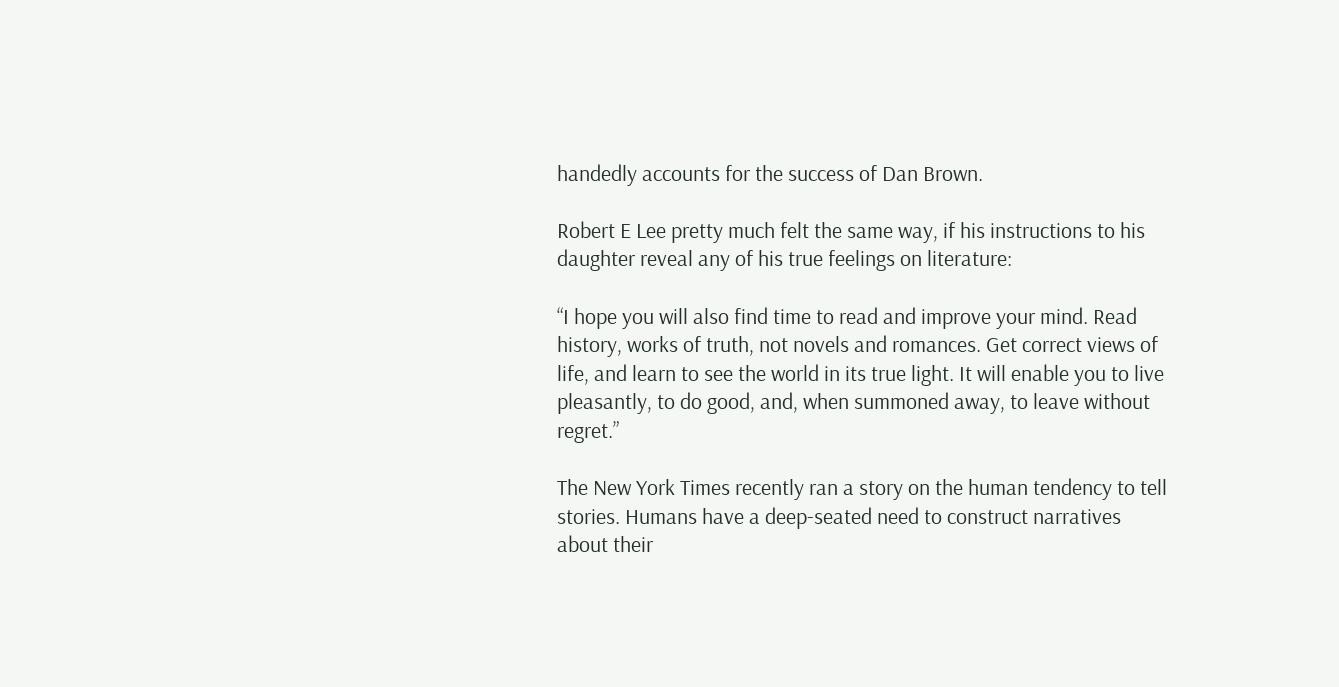handedly accounts for the success of Dan Brown.

Robert E Lee pretty much felt the same way, if his instructions to his daughter reveal any of his true feelings on literature:

“I hope you will also find time to read and improve your mind. Read history, works of truth, not novels and romances. Get correct views of life, and learn to see the world in its true light. It will enable you to live pleasantly, to do good, and, when summoned away, to leave without regret.”

The New York Times recently ran a story on the human tendency to tell stories. Humans have a deep-seated need to construct narratives about their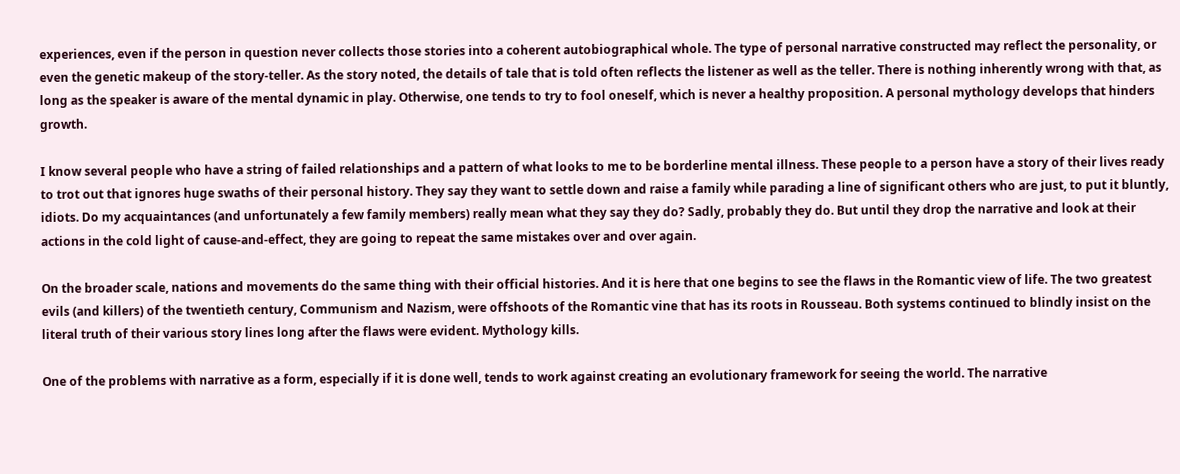experiences, even if the person in question never collects those stories into a coherent autobiographical whole. The type of personal narrative constructed may reflect the personality, or even the genetic makeup of the story-teller. As the story noted, the details of tale that is told often reflects the listener as well as the teller. There is nothing inherently wrong with that, as long as the speaker is aware of the mental dynamic in play. Otherwise, one tends to try to fool oneself, which is never a healthy proposition. A personal mythology develops that hinders growth.

I know several people who have a string of failed relationships and a pattern of what looks to me to be borderline mental illness. These people to a person have a story of their lives ready to trot out that ignores huge swaths of their personal history. They say they want to settle down and raise a family while parading a line of significant others who are just, to put it bluntly, idiots. Do my acquaintances (and unfortunately a few family members) really mean what they say they do? Sadly, probably they do. But until they drop the narrative and look at their actions in the cold light of cause-and-effect, they are going to repeat the same mistakes over and over again.

On the broader scale, nations and movements do the same thing with their official histories. And it is here that one begins to see the flaws in the Romantic view of life. The two greatest evils (and killers) of the twentieth century, Communism and Nazism, were offshoots of the Romantic vine that has its roots in Rousseau. Both systems continued to blindly insist on the literal truth of their various story lines long after the flaws were evident. Mythology kills.

One of the problems with narrative as a form, especially if it is done well, tends to work against creating an evolutionary framework for seeing the world. The narrative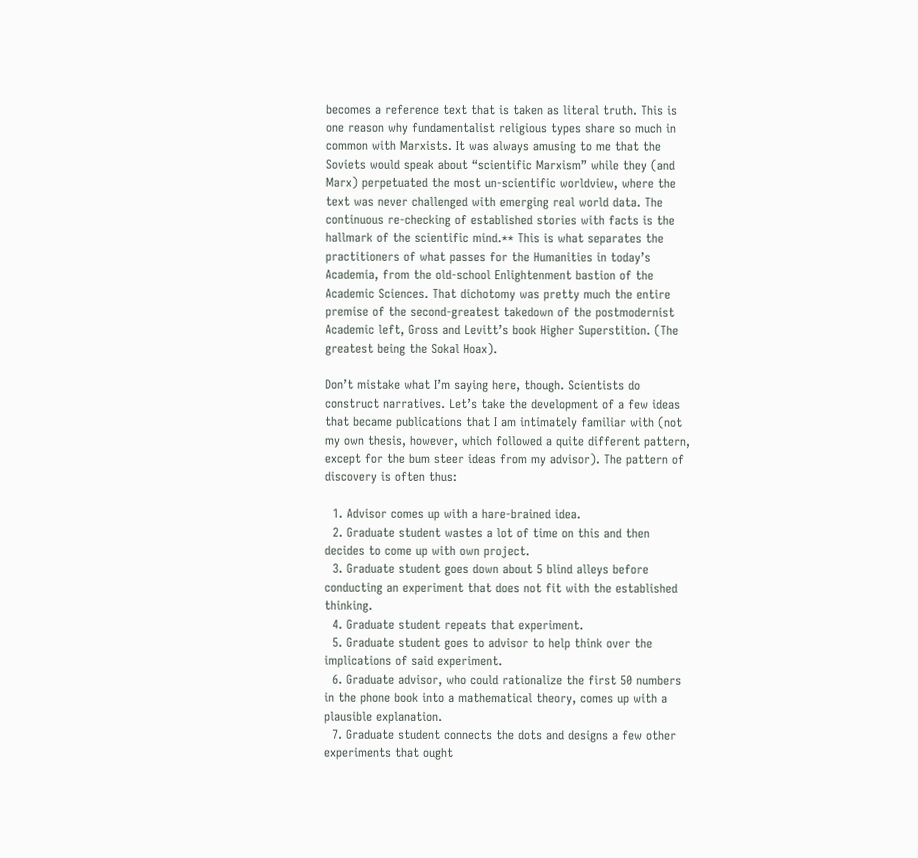becomes a reference text that is taken as literal truth. This is one reason why fundamentalist religious types share so much in common with Marxists. It was always amusing to me that the Soviets would speak about “scientific Marxism” while they (and Marx) perpetuated the most un-scientific worldview, where the text was never challenged with emerging real world data. The continuous re-checking of established stories with facts is the hallmark of the scientific mind.** This is what separates the practitioners of what passes for the Humanities in today’s Academia, from the old-school Enlightenment bastion of the Academic Sciences. That dichotomy was pretty much the entire premise of the second-greatest takedown of the postmodernist Academic left, Gross and Levitt’s book Higher Superstition. (The greatest being the Sokal Hoax).

Don’t mistake what I’m saying here, though. Scientists do construct narratives. Let’s take the development of a few ideas that became publications that I am intimately familiar with (not my own thesis, however, which followed a quite different pattern, except for the bum steer ideas from my advisor). The pattern of discovery is often thus:

  1. Advisor comes up with a hare-brained idea.
  2. Graduate student wastes a lot of time on this and then decides to come up with own project.
  3. Graduate student goes down about 5 blind alleys before conducting an experiment that does not fit with the established thinking.
  4. Graduate student repeats that experiment.
  5. Graduate student goes to advisor to help think over the implications of said experiment.
  6. Graduate advisor, who could rationalize the first 50 numbers in the phone book into a mathematical theory, comes up with a plausible explanation.
  7. Graduate student connects the dots and designs a few other experiments that ought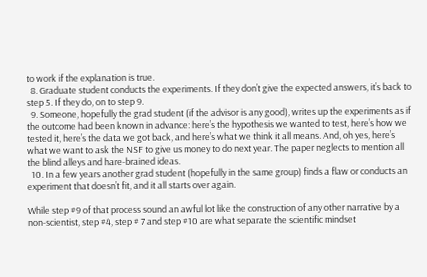to work if the explanation is true.
  8. Graduate student conducts the experiments. If they don’t give the expected answers, it’s back to step 5. If they do, on to step 9.
  9. Someone, hopefully the grad student (if the advisor is any good), writes up the experiments as if the outcome had been known in advance: here’s the hypothesis we wanted to test, here’s how we tested it, here’s the data we got back, and here’s what we think it all means. And, oh yes, here’s what we want to ask the NSF to give us money to do next year. The paper neglects to mention all the blind alleys and hare-brained ideas.
  10. In a few years another grad student (hopefully in the same group) finds a flaw or conducts an experiment that doesn’t fit, and it all starts over again.

While step #9 of that process sound an awful lot like the construction of any other narrative by a non-scientist, step #4, step # 7 and step #10 are what separate the scientific mindset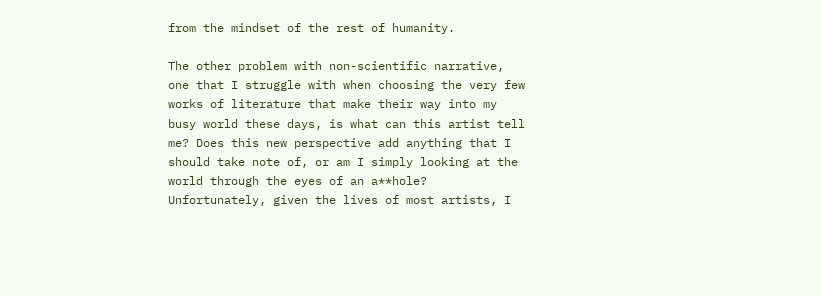from the mindset of the rest of humanity.

The other problem with non-scientific narrative, one that I struggle with when choosing the very few works of literature that make their way into my busy world these days, is what can this artist tell me? Does this new perspective add anything that I should take note of, or am I simply looking at the world through the eyes of an a**hole? Unfortunately, given the lives of most artists, I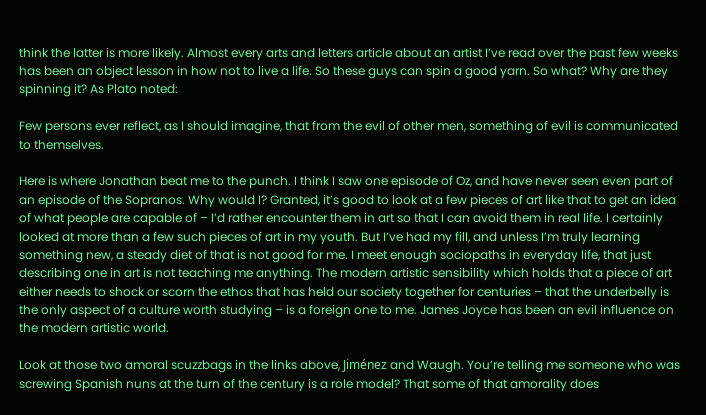think the latter is more likely. Almost every arts and letters article about an artist I’ve read over the past few weeks has been an object lesson in how not to live a life. So these guys can spin a good yarn. So what? Why are they spinning it? As Plato noted:

Few persons ever reflect, as I should imagine, that from the evil of other men, something of evil is communicated to themselves.

Here is where Jonathan beat me to the punch. I think I saw one episode of Oz, and have never seen even part of an episode of the Sopranos. Why would I? Granted, it’s good to look at a few pieces of art like that to get an idea of what people are capable of – I’d rather encounter them in art so that I can avoid them in real life. I certainly looked at more than a few such pieces of art in my youth. But I’ve had my fill, and unless I’m truly learning something new, a steady diet of that is not good for me. I meet enough sociopaths in everyday life, that just describing one in art is not teaching me anything. The modern artistic sensibility which holds that a piece of art either needs to shock or scorn the ethos that has held our society together for centuries – that the underbelly is the only aspect of a culture worth studying – is a foreign one to me. James Joyce has been an evil influence on the modern artistic world.

Look at those two amoral scuzzbags in the links above, Jiménez and Waugh. You’re telling me someone who was screwing Spanish nuns at the turn of the century is a role model? That some of that amorality does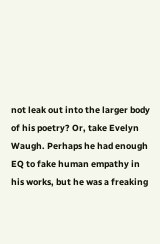not leak out into the larger body of his poetry? Or, take Evelyn Waugh. Perhaps he had enough EQ to fake human empathy in his works, but he was a freaking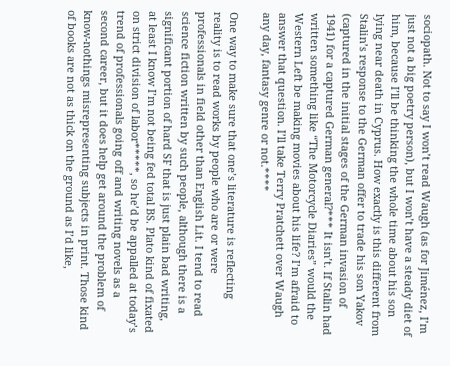sociopath. Not to say I won’t read Waugh (as for Jiménez, I’m just not a big poetry person), but I won’t have a steady diet of him, because I’ll be thinking the whole time about his son lying near death in Cyprus. How exactly is this different from Stalin’s response to the German offer to trade his son Yakov (captured in the initial stages of the German invasion of 1941) for a captured German general?*** It isn’t. If Stalin had written something like “The Motorcycle Diaries” would the Western Left be making movies about his life? I’m afraid to answer that question. I’ll take Terry Pratchett over Waugh any day, fantasy genre or not.****

One way to make sure that one’s literature is reflecting reality is to read works by people who are or were professionals in field other than English Lit. I tend to read science fiction written by such people, although there is a significant portion of hard SF that is just plain bad writing, at least I know I’m not being fed total BS. Plato kind of fixated on strict division of labor*****, so he’d be appalled at today’s trend of professionals going off and writing novels as a second career, but it does help get around the problem of know-nothings misrepresenting subjects in print. Those kind of books are not as thick on the ground as I’d like,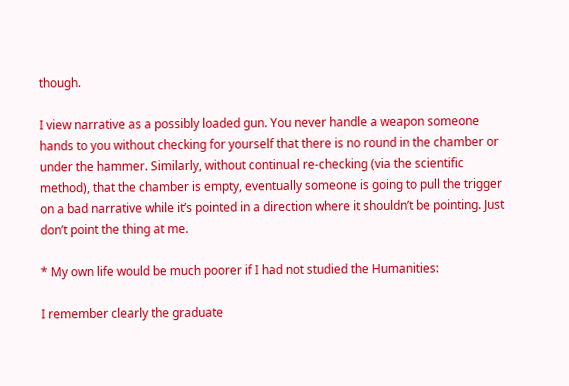though.

I view narrative as a possibly loaded gun. You never handle a weapon someone hands to you without checking for yourself that there is no round in the chamber or under the hammer. Similarly, without continual re-checking (via the scientific method), that the chamber is empty, eventually someone is going to pull the trigger on a bad narrative while it’s pointed in a direction where it shouldn’t be pointing. Just don’t point the thing at me.

* My own life would be much poorer if I had not studied the Humanities:

I remember clearly the graduate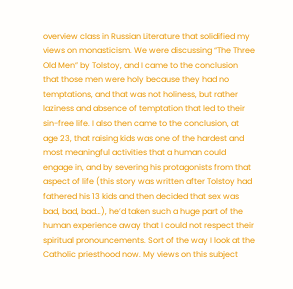overview class in Russian Literature that solidified my views on monasticism. We were discussing “The Three Old Men” by Tolstoy, and I came to the conclusion that those men were holy because they had no temptations, and that was not holiness, but rather laziness and absence of temptation that led to their sin-free life. I also then came to the conclusion, at age 23, that raising kids was one of the hardest and most meaningful activities that a human could engage in, and by severing his protagonists from that aspect of life (this story was written after Tolstoy had fathered his 13 kids and then decided that sex was bad, bad, bad…), he’d taken such a huge part of the human experience away that I could not respect their spiritual pronouncements. Sort of the way I look at the Catholic priesthood now. My views on this subject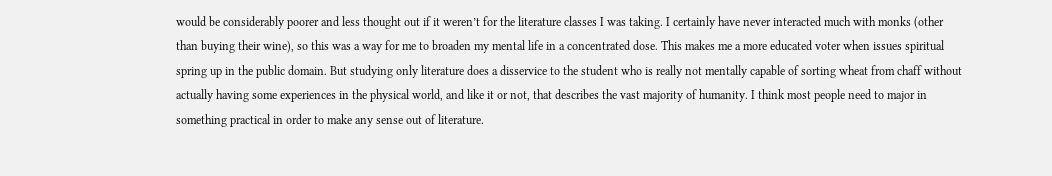would be considerably poorer and less thought out if it weren’t for the literature classes I was taking. I certainly have never interacted much with monks (other than buying their wine), so this was a way for me to broaden my mental life in a concentrated dose. This makes me a more educated voter when issues spiritual spring up in the public domain. But studying only literature does a disservice to the student who is really not mentally capable of sorting wheat from chaff without actually having some experiences in the physical world, and like it or not, that describes the vast majority of humanity. I think most people need to major in something practical in order to make any sense out of literature.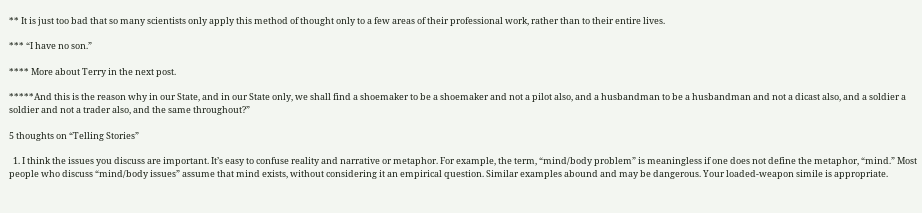** It is just too bad that so many scientists only apply this method of thought only to a few areas of their professional work, rather than to their entire lives.

*** “I have no son.”

**** More about Terry in the next post.

*****And this is the reason why in our State, and in our State only, we shall find a shoemaker to be a shoemaker and not a pilot also, and a husbandman to be a husbandman and not a dicast also, and a soldier a soldier and not a trader also, and the same throughout?”

5 thoughts on “Telling Stories”

  1. I think the issues you discuss are important. It’s easy to confuse reality and narrative or metaphor. For example, the term, “mind/body problem” is meaningless if one does not define the metaphor, “mind.” Most people who discuss “mind/body issues” assume that mind exists, without considering it an empirical question. Similar examples abound and may be dangerous. Your loaded-weapon simile is appropriate.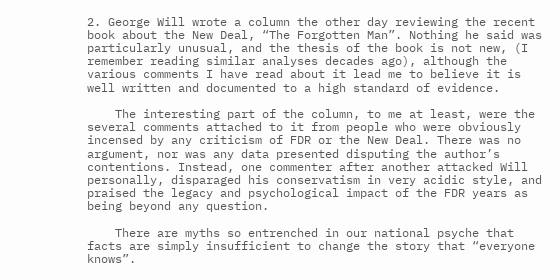2. George Will wrote a column the other day reviewing the recent book about the New Deal, “The Forgotten Man”. Nothing he said was particularly unusual, and the thesis of the book is not new, (I remember reading similar analyses decades ago), although the various comments I have read about it lead me to believe it is well written and documented to a high standard of evidence.

    The interesting part of the column, to me at least, were the several comments attached to it from people who were obviously incensed by any criticism of FDR or the New Deal. There was no argument, nor was any data presented disputing the author’s contentions. Instead, one commenter after another attacked Will personally, disparaged his conservatism in very acidic style, and praised the legacy and psychological impact of the FDR years as being beyond any question.

    There are myths so entrenched in our national psyche that facts are simply insufficient to change the story that “everyone knows”.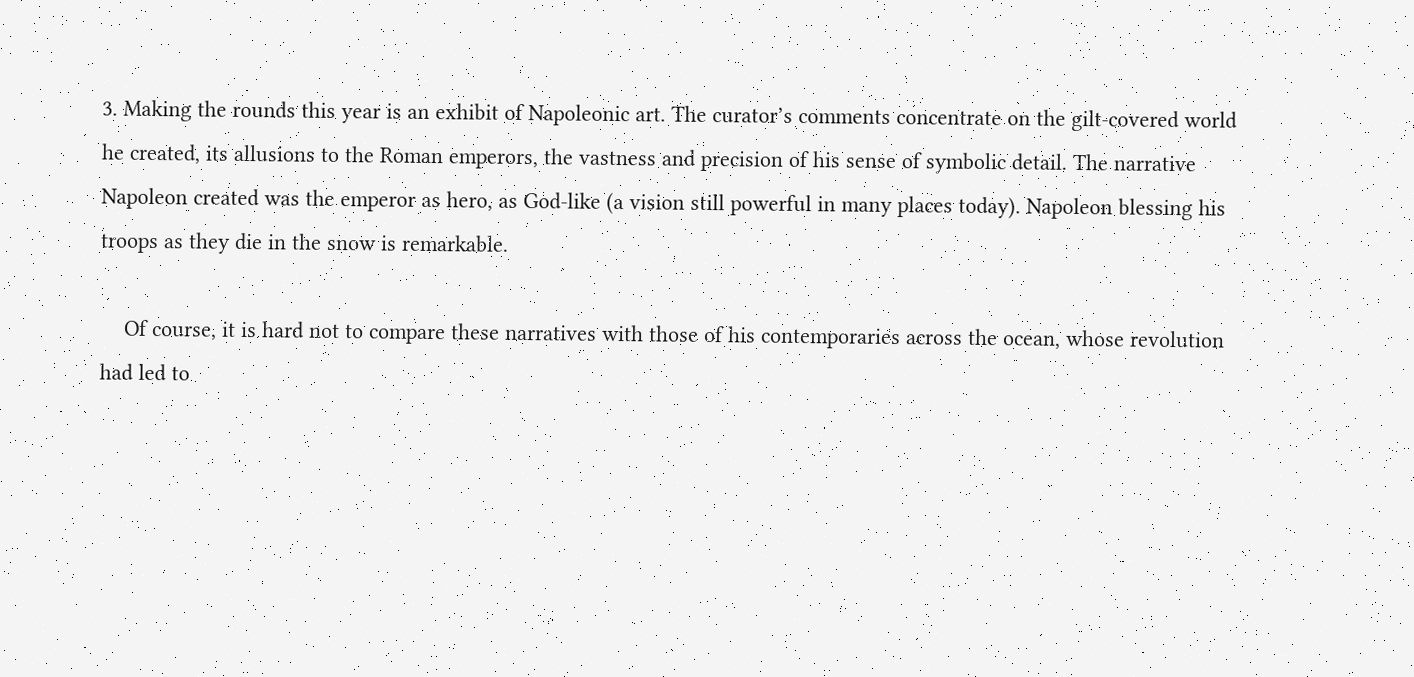3. Making the rounds this year is an exhibit of Napoleonic art. The curator’s comments concentrate on the gilt-covered world he created, its allusions to the Roman emperors, the vastness and precision of his sense of symbolic detail. The narrative Napoleon created was the emperor as hero, as God-like (a vision still powerful in many places today). Napoleon blessing his troops as they die in the snow is remarkable.

    Of course, it is hard not to compare these narratives with those of his contemporaries across the ocean, whose revolution had led to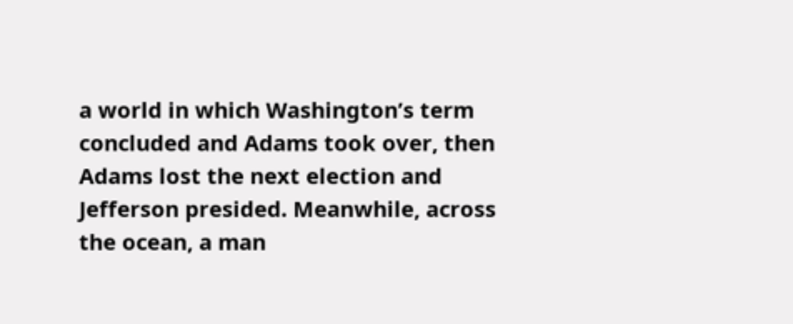a world in which Washington’s term concluded and Adams took over, then Adams lost the next election and Jefferson presided. Meanwhile, across the ocean, a man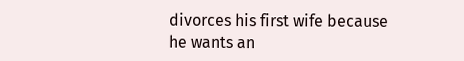divorces his first wife because he wants an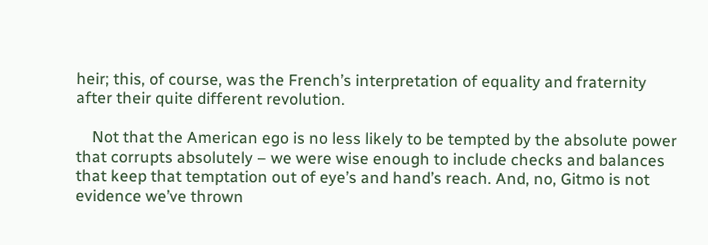heir; this, of course, was the French’s interpretation of equality and fraternity after their quite different revolution.

    Not that the American ego is no less likely to be tempted by the absolute power that corrupts absolutely – we were wise enough to include checks and balances that keep that temptation out of eye’s and hand’s reach. And, no, Gitmo is not evidence we’ve thrown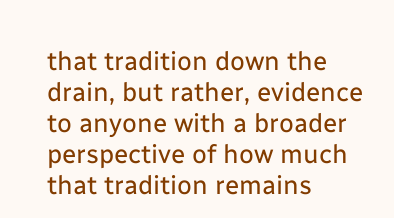that tradition down the drain, but rather, evidence to anyone with a broader perspective of how much that tradition remains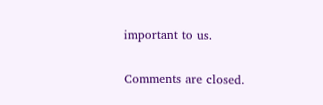important to us.

Comments are closed.